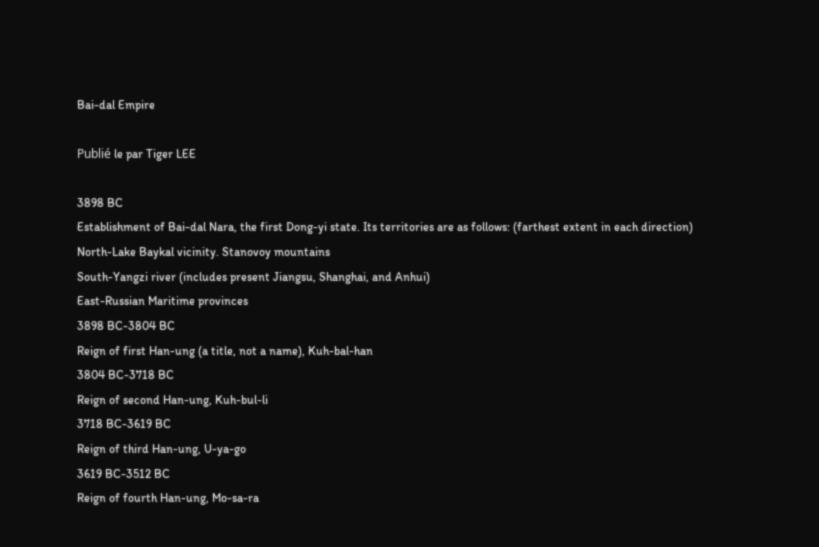Bai-dal Empire

Publié le par Tiger LEE

3898 BC
Establishment of Bai-dal Nara, the first Dong-yi state. Its territories are as follows: (farthest extent in each direction)
North-Lake Baykal vicinity. Stanovoy mountains
South-Yangzi river (includes present Jiangsu, Shanghai, and Anhui)
East-Russian Maritime provinces
3898 BC-3804 BC
Reign of first Han-ung (a title, not a name), Kuh-bal-han
3804 BC-3718 BC
Reign of second Han-ung, Kuh-bul-li
3718 BC-3619 BC
Reign of third Han-ung, U-ya-go
3619 BC-3512 BC
Reign of fourth Han-ung, Mo-sa-ra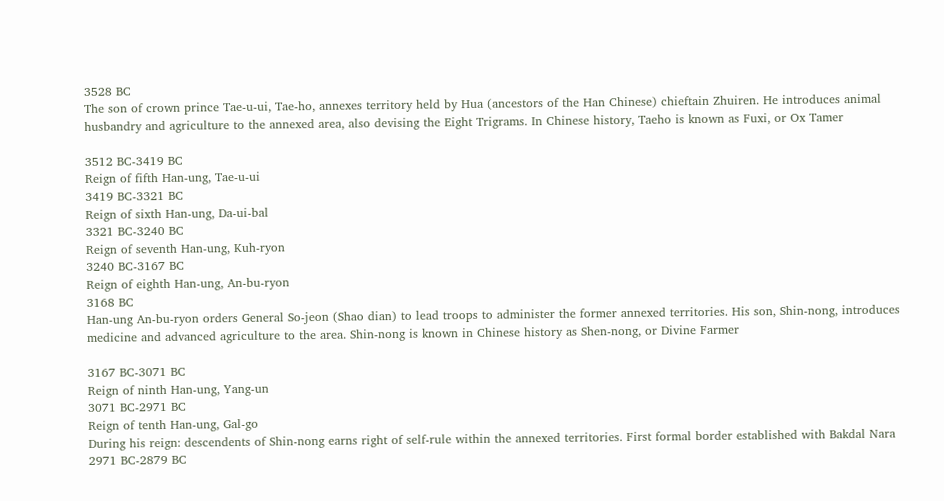3528 BC
The son of crown prince Tae-u-ui, Tae-ho, annexes territory held by Hua (ancestors of the Han Chinese) chieftain Zhuiren. He introduces animal husbandry and agriculture to the annexed area, also devising the Eight Trigrams. In Chinese history, Taeho is known as Fuxi, or Ox Tamer

3512 BC-3419 BC
Reign of fifth Han-ung, Tae-u-ui
3419 BC-3321 BC
Reign of sixth Han-ung, Da-ui-bal
3321 BC-3240 BC
Reign of seventh Han-ung, Kuh-ryon
3240 BC-3167 BC
Reign of eighth Han-ung, An-bu-ryon
3168 BC
Han-ung An-bu-ryon orders General So-jeon (Shao dian) to lead troops to administer the former annexed territories. His son, Shin-nong, introduces medicine and advanced agriculture to the area. Shin-nong is known in Chinese history as Shen-nong, or Divine Farmer

3167 BC-3071 BC
Reign of ninth Han-ung, Yang-un
3071 BC-2971 BC
Reign of tenth Han-ung, Gal-go
During his reign: descendents of Shin-nong earns right of self-rule within the annexed territories. First formal border established with Bakdal Nara
2971 BC-2879 BC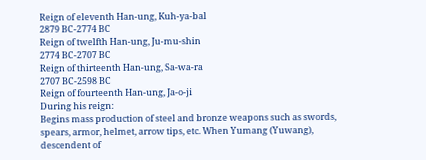Reign of eleventh Han-ung, Kuh-ya-bal
2879 BC-2774 BC
Reign of twelfth Han-ung, Ju-mu-shin
2774 BC-2707 BC
Reign of thirteenth Han-ung, Sa-wa-ra
2707 BC-2598 BC
Reign of fourteenth Han-ung, Ja-o-ji
During his reign:
Begins mass production of steel and bronze weapons such as swords, spears, armor, helmet, arrow tips, etc. When Yumang (Yuwang), descendent of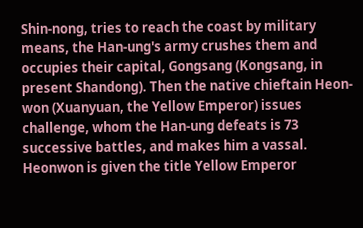Shin-nong, tries to reach the coast by military means, the Han-ung's army crushes them and occupies their capital, Gongsang (Kongsang, in present Shandong). Then the native chieftain Heon-won (Xuanyuan, the Yellow Emperor) issues challenge, whom the Han-ung defeats is 73 successive battles, and makes him a vassal. Heonwon is given the title Yellow Emperor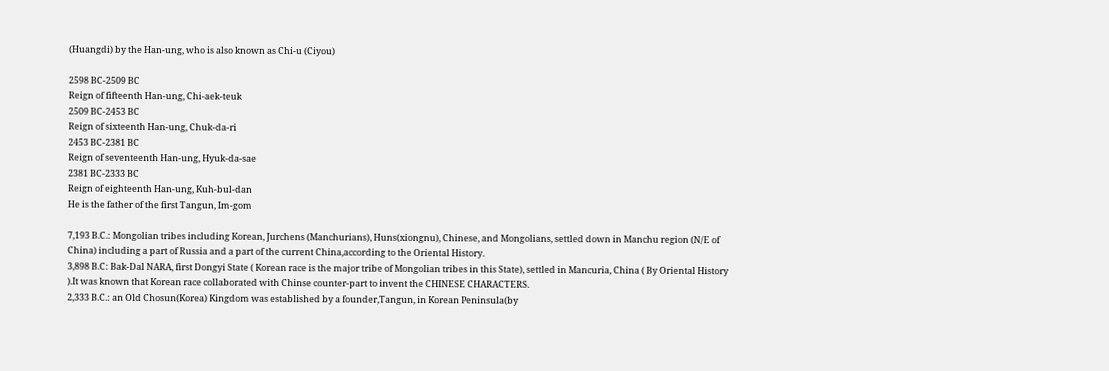(Huangdi) by the Han-ung, who is also known as Chi-u (Ciyou)

2598 BC-2509 BC
Reign of fifteenth Han-ung, Chi-aek-teuk
2509 BC-2453 BC
Reign of sixteenth Han-ung, Chuk-da-ri
2453 BC-2381 BC
Reign of seventeenth Han-ung, Hyuk-da-sae
2381 BC-2333 BC
Reign of eighteenth Han-ung, Kuh-bul-dan
He is the father of the first Tangun, Im-gom

7,193 B.C.: Mongolian tribes including Korean, Jurchens (Manchurians), Huns(xiongnu), Chinese, and Mongolians, settled down in Manchu region (N/E of China) including a part of Russia and a part of the current China,according to the Oriental History.
3,898 B.C: Bak-Dal NARA, first Dongyi State ( Korean race is the major tribe of Mongolian tribes in this State), settled in Mancuria, China ( By Oriental History ).It was known that Korean race collaborated with Chinse counter-part to invent the CHINESE CHARACTERS.
2,333 B.C.: an Old Chosun(Korea) Kingdom was established by a founder,Tangun, in Korean Peninsula(by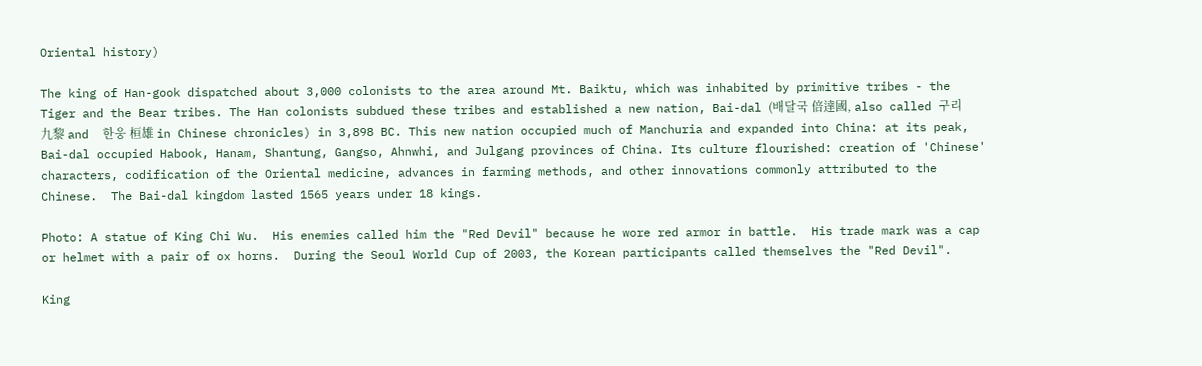Oriental history)

The king of Han-gook dispatched about 3,000 colonists to the area around Mt. Baiktu, which was inhabited by primitive tribes - the Tiger and the Bear tribes. The Han colonists subdued these tribes and established a new nation, Bai-dal (배달국 倍達國, also called 구리 九黎 and  한웅 桓雄 in Chinese chronicles) in 3,898 BC. This new nation occupied much of Manchuria and expanded into China: at its peak, Bai-dal occupied Habook, Hanam, Shantung, Gangso, Ahnwhi, and Julgang provinces of China. Its culture flourished: creation of 'Chinese' characters, codification of the Oriental medicine, advances in farming methods, and other innovations commonly attributed to the Chinese.  The Bai-dal kingdom lasted 1565 years under 18 kings.

Photo: A statue of King Chi Wu.  His enemies called him the "Red Devil" because he wore red armor in battle.  His trade mark was a cap or helmet with a pair of ox horns.  During the Seoul World Cup of 2003, the Korean participants called themselves the "Red Devil".

King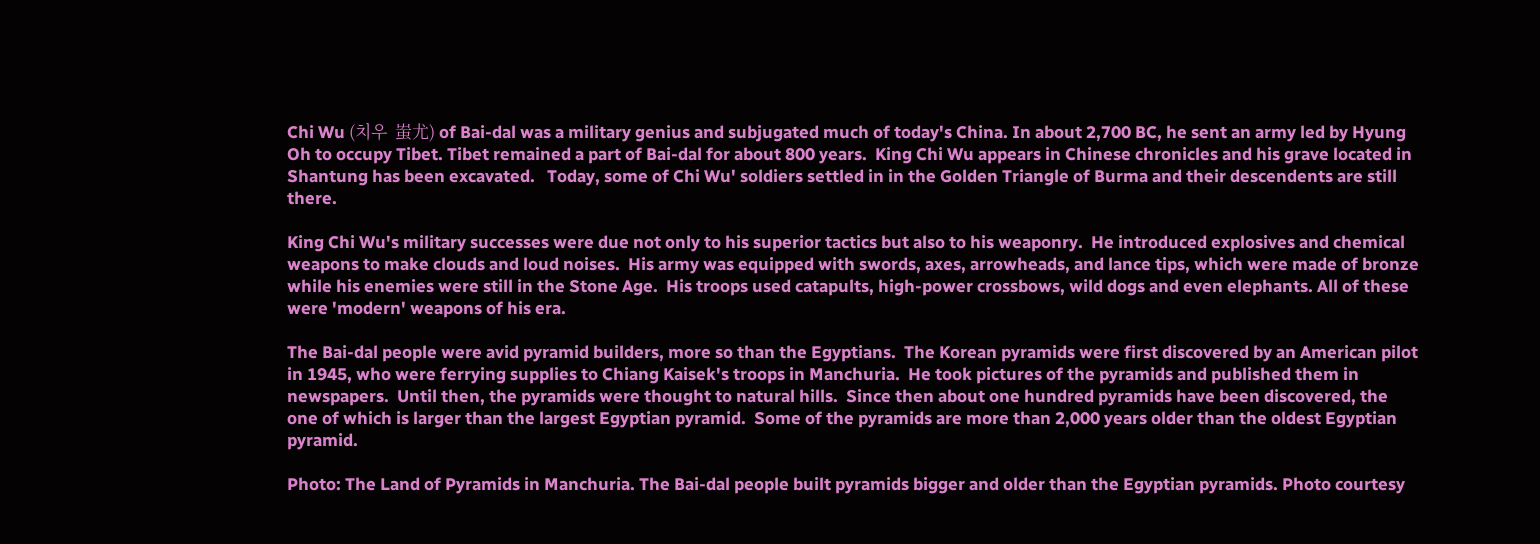Chi Wu (치우  蚩尤) of Bai-dal was a military genius and subjugated much of today's China. In about 2,700 BC, he sent an army led by Hyung Oh to occupy Tibet. Tibet remained a part of Bai-dal for about 800 years.  King Chi Wu appears in Chinese chronicles and his grave located in Shantung has been excavated.   Today, some of Chi Wu' soldiers settled in in the Golden Triangle of Burma and their descendents are still there.

King Chi Wu's military successes were due not only to his superior tactics but also to his weaponry.  He introduced explosives and chemical weapons to make clouds and loud noises.  His army was equipped with swords, axes, arrowheads, and lance tips, which were made of bronze while his enemies were still in the Stone Age.  His troops used catapults, high-power crossbows, wild dogs and even elephants. All of these were 'modern' weapons of his era.

The Bai-dal people were avid pyramid builders, more so than the Egyptians.  The Korean pyramids were first discovered by an American pilot in 1945, who were ferrying supplies to Chiang Kaisek's troops in Manchuria.  He took pictures of the pyramids and published them in newspapers.  Until then, the pyramids were thought to natural hills.  Since then about one hundred pyramids have been discovered, the one of which is larger than the largest Egyptian pyramid.  Some of the pyramids are more than 2,000 years older than the oldest Egyptian pyramid.

Photo: The Land of Pyramids in Manchuria. The Bai-dal people built pyramids bigger and older than the Egyptian pyramids. Photo courtesy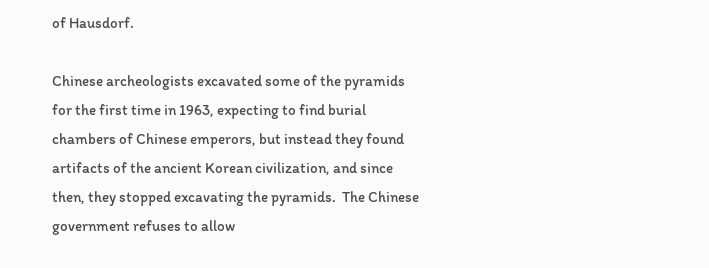of Hausdorf.

Chinese archeologists excavated some of the pyramids for the first time in 1963, expecting to find burial chambers of Chinese emperors, but instead they found artifacts of the ancient Korean civilization, and since then, they stopped excavating the pyramids.  The Chinese government refuses to allow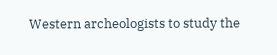Western archeologists to study the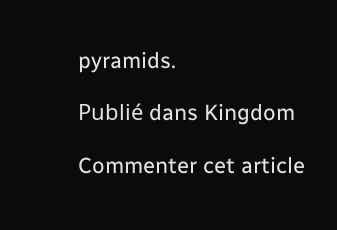pyramids.

Publié dans Kingdom

Commenter cet article